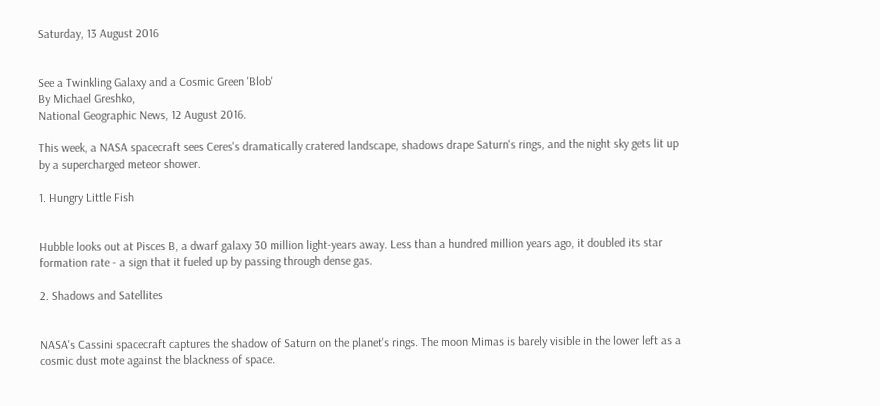Saturday, 13 August 2016


See a Twinkling Galaxy and a Cosmic Green 'Blob'
By Michael Greshko,
National Geographic News, 12 August 2016.

This week, a NASA spacecraft sees Ceres's dramatically cratered landscape, shadows drape Saturn's rings, and the night sky gets lit up by a supercharged meteor shower.

1. Hungry Little Fish


Hubble looks out at Pisces B, a dwarf galaxy 30 million light-years away. Less than a hundred million years ago, it doubled its star formation rate - a sign that it fueled up by passing through dense gas.

2. Shadows and Satellites


NASA's Cassini spacecraft captures the shadow of Saturn on the planet's rings. The moon Mimas is barely visible in the lower left as a cosmic dust mote against the blackness of space.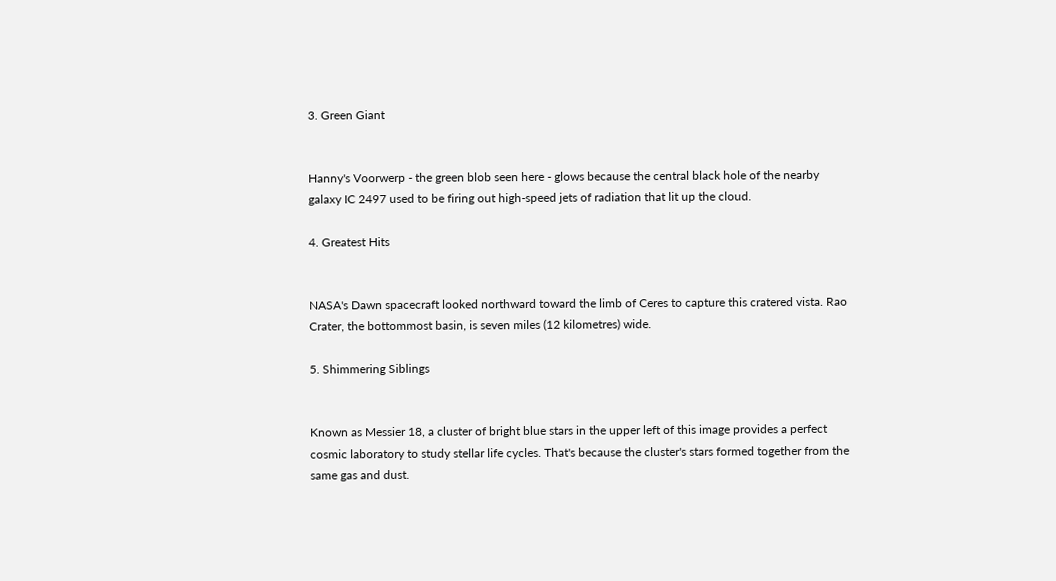3. Green Giant


Hanny's Voorwerp - the green blob seen here - glows because the central black hole of the nearby galaxy IC 2497 used to be firing out high-speed jets of radiation that lit up the cloud.

4. Greatest Hits


NASA's Dawn spacecraft looked northward toward the limb of Ceres to capture this cratered vista. Rao Crater, the bottommost basin, is seven miles (12 kilometres) wide.

5. Shimmering Siblings


Known as Messier 18, a cluster of bright blue stars in the upper left of this image provides a perfect cosmic laboratory to study stellar life cycles. That's because the cluster's stars formed together from the same gas and dust.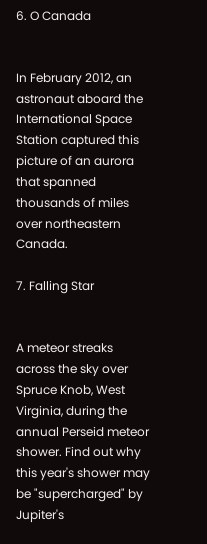6. O Canada


In February 2012, an astronaut aboard the International Space Station captured this picture of an aurora that spanned thousands of miles over northeastern Canada.

7. Falling Star


A meteor streaks across the sky over Spruce Knob, West Virginia, during the annual Perseid meteor shower. Find out why this year's shower may be "supercharged" by Jupiter's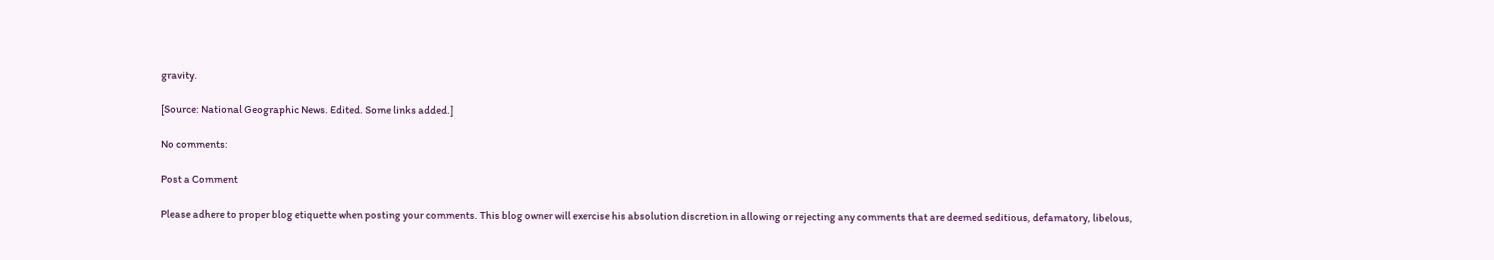gravity.

[Source: National Geographic News. Edited. Some links added.]

No comments:

Post a Comment

Please adhere to proper blog etiquette when posting your comments. This blog owner will exercise his absolution discretion in allowing or rejecting any comments that are deemed seditious, defamatory, libelous,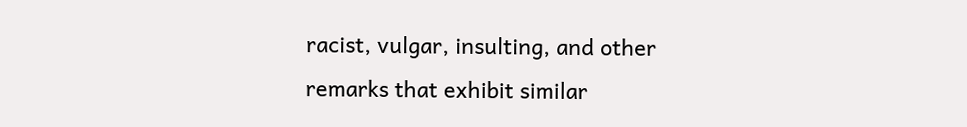racist, vulgar, insulting, and other remarks that exhibit similar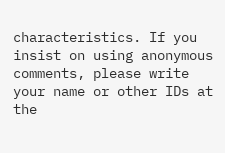characteristics. If you insist on using anonymous comments, please write your name or other IDs at the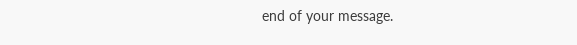end of your message.